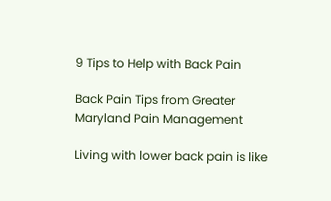9 Tips to Help with Back Pain

Back Pain Tips from Greater Maryland Pain Management

Living with lower back pain is like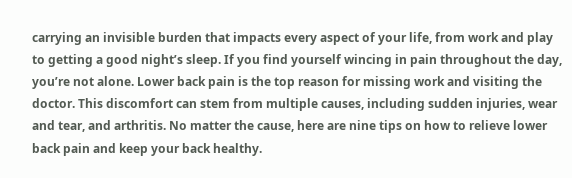carrying an invisible burden that impacts every aspect of your life, from work and play to getting a good night’s sleep. If you find yourself wincing in pain throughout the day, you’re not alone. Lower back pain is the top reason for missing work and visiting the doctor. This discomfort can stem from multiple causes, including sudden injuries, wear and tear, and arthritis. No matter the cause, here are nine tips on how to relieve lower back pain and keep your back healthy.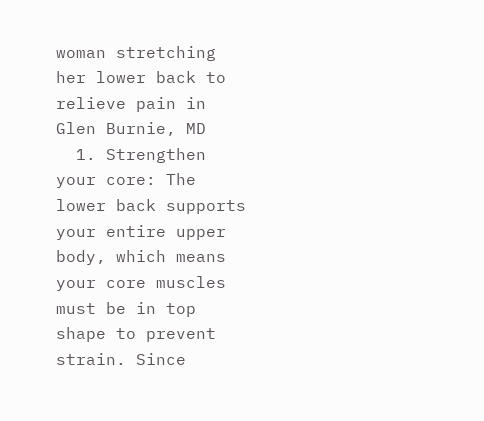woman stretching her lower back to relieve pain in Glen Burnie, MD
  1. Strengthen your core: The lower back supports your entire upper body, which means your core muscles must be in top shape to prevent strain. Since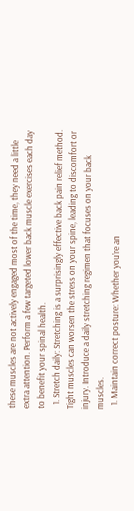these muscles are not actively engaged most of the time, they need a little extra attention. Perform a few targeted lower back muscle exercises each day to benefit your spinal health.
  1. Stretch daily: Stretching is a surprisingly effective back pain relief method. Tight muscles can worsen the stress on your spine, leading to discomfort or injury. Introduce a daily stretching regimen that focuses on your back muscles.
  1. Maintain correct posture: Whether you’re an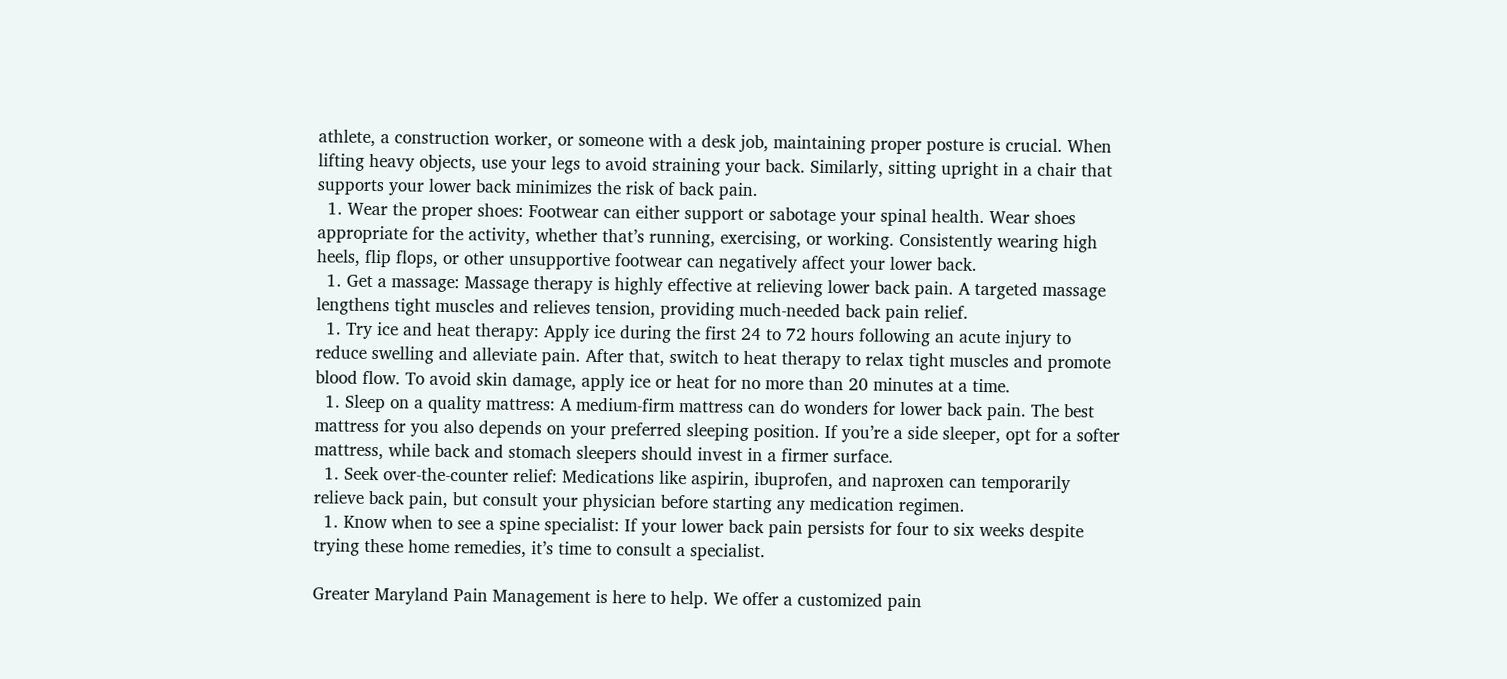athlete, a construction worker, or someone with a desk job, maintaining proper posture is crucial. When lifting heavy objects, use your legs to avoid straining your back. Similarly, sitting upright in a chair that supports your lower back minimizes the risk of back pain.
  1. Wear the proper shoes: Footwear can either support or sabotage your spinal health. Wear shoes appropriate for the activity, whether that’s running, exercising, or working. Consistently wearing high heels, flip flops, or other unsupportive footwear can negatively affect your lower back.
  1. Get a massage: Massage therapy is highly effective at relieving lower back pain. A targeted massage lengthens tight muscles and relieves tension, providing much-needed back pain relief.
  1. Try ice and heat therapy: Apply ice during the first 24 to 72 hours following an acute injury to reduce swelling and alleviate pain. After that, switch to heat therapy to relax tight muscles and promote blood flow. To avoid skin damage, apply ice or heat for no more than 20 minutes at a time.
  1. Sleep on a quality mattress: A medium-firm mattress can do wonders for lower back pain. The best mattress for you also depends on your preferred sleeping position. If you’re a side sleeper, opt for a softer mattress, while back and stomach sleepers should invest in a firmer surface.
  1. Seek over-the-counter relief: Medications like aspirin, ibuprofen, and naproxen can temporarily relieve back pain, but consult your physician before starting any medication regimen.
  1. Know when to see a spine specialist: If your lower back pain persists for four to six weeks despite trying these home remedies, it’s time to consult a specialist.

Greater Maryland Pain Management is here to help. We offer a customized pain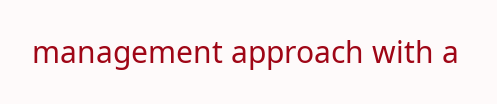management approach with a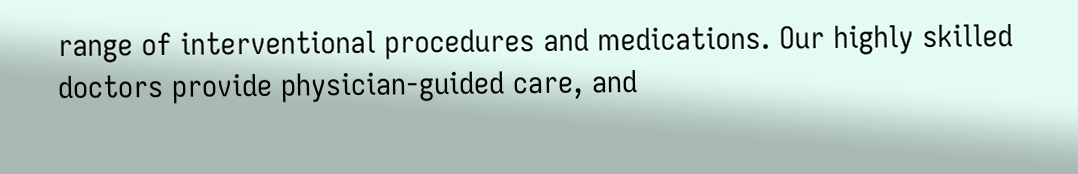range of interventional procedures and medications. Our highly skilled doctors provide physician-guided care, and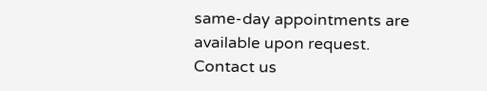same-day appointments are available upon request. Contact us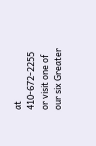at 410-672-2255 or visit one of our six Greater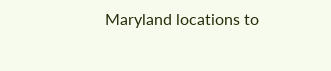Maryland locations to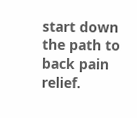start down the path to back pain relief.